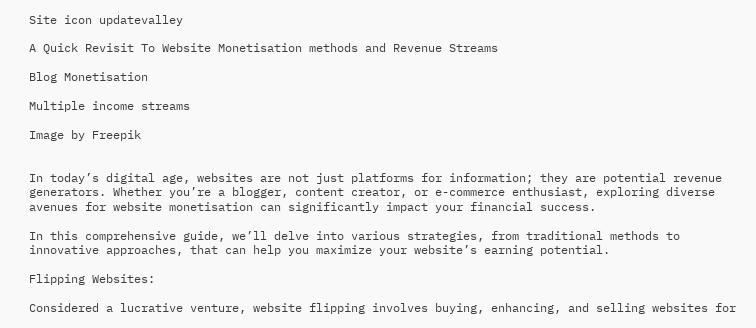Site icon updatevalley

A Quick Revisit To Website Monetisation methods and Revenue Streams

Blog Monetisation

Multiple income streams

Image by Freepik


In today’s digital age, websites are not just platforms for information; they are potential revenue generators. Whether you’re a blogger, content creator, or e-commerce enthusiast, exploring diverse avenues for website monetisation can significantly impact your financial success.

In this comprehensive guide, we’ll delve into various strategies, from traditional methods to innovative approaches, that can help you maximize your website’s earning potential.

Flipping Websites:

Considered a lucrative venture, website flipping involves buying, enhancing, and selling websites for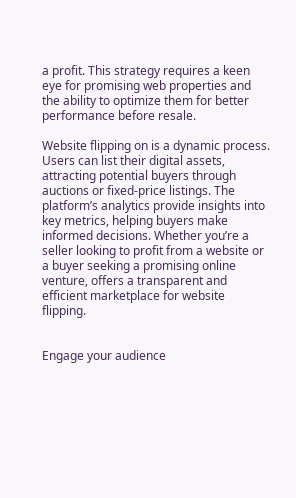a profit. This strategy requires a keen eye for promising web properties and the ability to optimize them for better performance before resale.

Website flipping on is a dynamic process. Users can list their digital assets, attracting potential buyers through auctions or fixed-price listings. The platform’s analytics provide insights into key metrics, helping buyers make informed decisions. Whether you’re a seller looking to profit from a website or a buyer seeking a promising online venture, offers a transparent and efficient marketplace for website flipping.


Engage your audience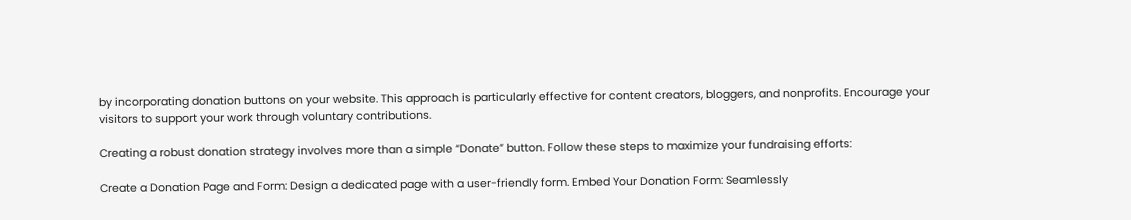by incorporating donation buttons on your website. This approach is particularly effective for content creators, bloggers, and nonprofits. Encourage your visitors to support your work through voluntary contributions.

Creating a robust donation strategy involves more than a simple “Donate” button. Follow these steps to maximize your fundraising efforts:

Create a Donation Page and Form: Design a dedicated page with a user-friendly form. Embed Your Donation Form: Seamlessly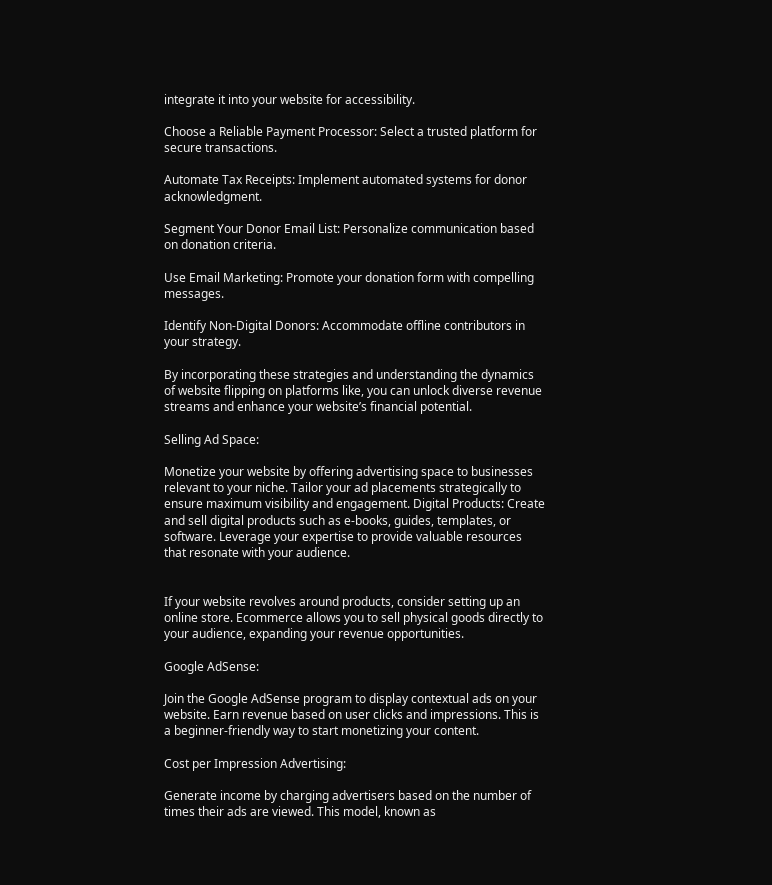integrate it into your website for accessibility.

Choose a Reliable Payment Processor: Select a trusted platform for secure transactions.

Automate Tax Receipts: Implement automated systems for donor acknowledgment.

Segment Your Donor Email List: Personalize communication based on donation criteria.

Use Email Marketing: Promote your donation form with compelling messages.

Identify Non-Digital Donors: Accommodate offline contributors in your strategy.

By incorporating these strategies and understanding the dynamics of website flipping on platforms like, you can unlock diverse revenue streams and enhance your website’s financial potential.

Selling Ad Space:

Monetize your website by offering advertising space to businesses relevant to your niche. Tailor your ad placements strategically to ensure maximum visibility and engagement. Digital Products: Create and sell digital products such as e-books, guides, templates, or software. Leverage your expertise to provide valuable resources that resonate with your audience.


If your website revolves around products, consider setting up an online store. Ecommerce allows you to sell physical goods directly to your audience, expanding your revenue opportunities.

Google AdSense:

Join the Google AdSense program to display contextual ads on your website. Earn revenue based on user clicks and impressions. This is a beginner-friendly way to start monetizing your content.

Cost per Impression Advertising:

Generate income by charging advertisers based on the number of times their ads are viewed. This model, known as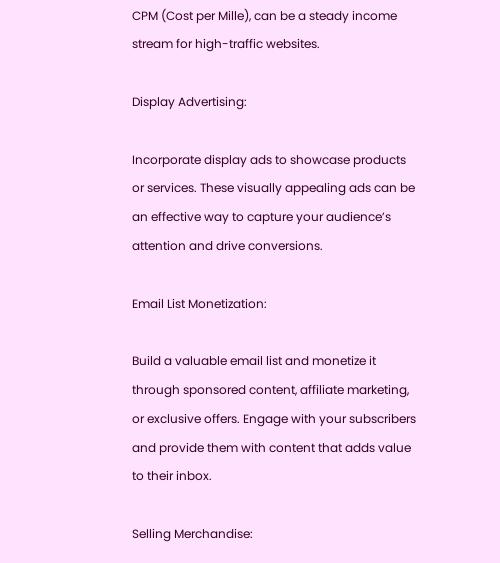CPM (Cost per Mille), can be a steady income stream for high-traffic websites.

Display Advertising:

Incorporate display ads to showcase products or services. These visually appealing ads can be an effective way to capture your audience’s attention and drive conversions.

Email List Monetization:

Build a valuable email list and monetize it through sponsored content, affiliate marketing, or exclusive offers. Engage with your subscribers and provide them with content that adds value to their inbox.

Selling Merchandise: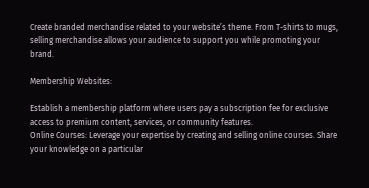Create branded merchandise related to your website’s theme. From T-shirts to mugs, selling merchandise allows your audience to support you while promoting your brand.

Membership Websites:

Establish a membership platform where users pay a subscription fee for exclusive access to premium content, services, or community features.
Online Courses: Leverage your expertise by creating and selling online courses. Share your knowledge on a particular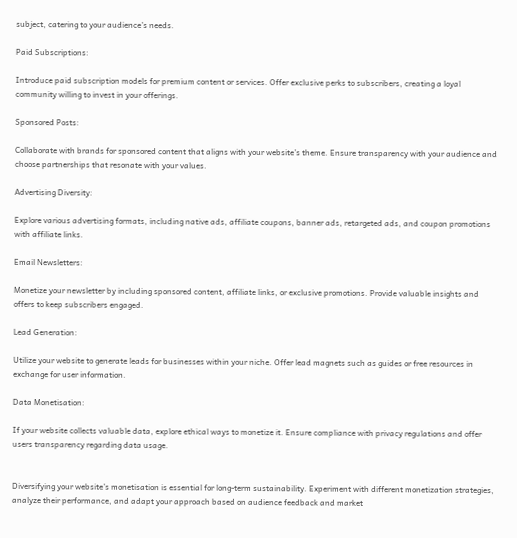subject, catering to your audience’s needs.

Paid Subscriptions:

Introduce paid subscription models for premium content or services. Offer exclusive perks to subscribers, creating a loyal community willing to invest in your offerings.

Sponsored Posts:

Collaborate with brands for sponsored content that aligns with your website’s theme. Ensure transparency with your audience and choose partnerships that resonate with your values.

Advertising Diversity:

Explore various advertising formats, including native ads, affiliate coupons, banner ads, retargeted ads, and coupon promotions with affiliate links.

Email Newsletters:

Monetize your newsletter by including sponsored content, affiliate links, or exclusive promotions. Provide valuable insights and offers to keep subscribers engaged.

Lead Generation:

Utilize your website to generate leads for businesses within your niche. Offer lead magnets such as guides or free resources in exchange for user information.

Data Monetisation:

If your website collects valuable data, explore ethical ways to monetize it. Ensure compliance with privacy regulations and offer users transparency regarding data usage.


Diversifying your website’s monetisation is essential for long-term sustainability. Experiment with different monetization strategies, analyze their performance, and adapt your approach based on audience feedback and market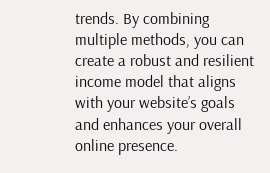trends. By combining multiple methods, you can create a robust and resilient income model that aligns with your website’s goals and enhances your overall online presence.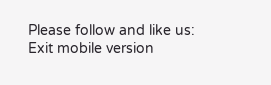Please follow and like us:
Exit mobile version